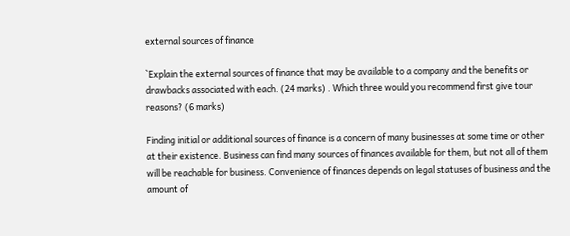external sources of finance

`Explain the external sources of finance that may be available to a company and the benefits or drawbacks associated with each. (24 marks) . Which three would you recommend first give tour reasons? (6 marks)

Finding initial or additional sources of finance is a concern of many businesses at some time or other at their existence. Business can find many sources of finances available for them, but not all of them will be reachable for business. Convenience of finances depends on legal statuses of business and the amount of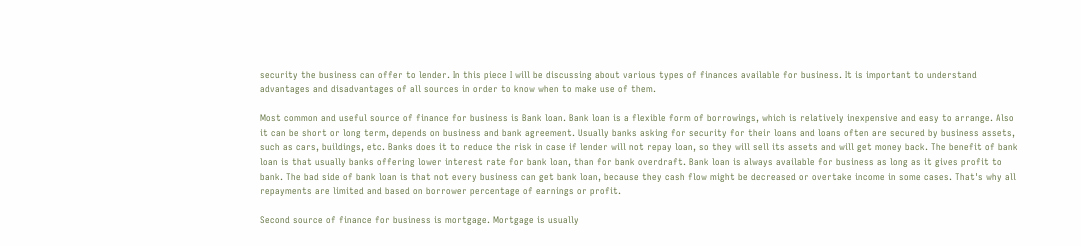security the business can offer to lender. In this piece I will be discussing about various types of finances available for business. It is important to understand advantages and disadvantages of all sources in order to know when to make use of them.

Most common and useful source of finance for business is Bank loan. Bank loan is a flexible form of borrowings, which is relatively inexpensive and easy to arrange. Also it can be short or long term, depends on business and bank agreement. Usually banks asking for security for their loans and loans often are secured by business assets, such as cars, buildings, etc. Banks does it to reduce the risk in case if lender will not repay loan, so they will sell its assets and will get money back. The benefit of bank loan is that usually banks offering lower interest rate for bank loan, than for bank overdraft. Bank loan is always available for business as long as it gives profit to bank. The bad side of bank loan is that not every business can get bank loan, because they cash flow might be decreased or overtake income in some cases. That's why all repayments are limited and based on borrower percentage of earnings or profit.

Second source of finance for business is mortgage. Mortgage is usually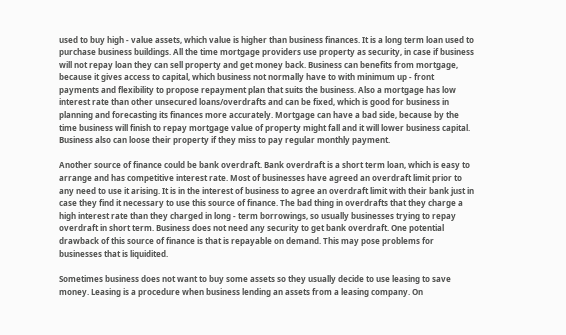used to buy high - value assets, which value is higher than business finances. It is a long term loan used to purchase business buildings. All the time mortgage providers use property as security, in case if business will not repay loan they can sell property and get money back. Business can benefits from mortgage, because it gives access to capital, which business not normally have to with minimum up - front payments and flexibility to propose repayment plan that suits the business. Also a mortgage has low interest rate than other unsecured loans/overdrafts and can be fixed, which is good for business in planning and forecasting its finances more accurately. Mortgage can have a bad side, because by the time business will finish to repay mortgage value of property might fall and it will lower business capital. Business also can loose their property if they miss to pay regular monthly payment.

Another source of finance could be bank overdraft. Bank overdraft is a short term loan, which is easy to arrange and has competitive interest rate. Most of businesses have agreed an overdraft limit prior to any need to use it arising. It is in the interest of business to agree an overdraft limit with their bank just in case they find it necessary to use this source of finance. The bad thing in overdrafts that they charge a high interest rate than they charged in long - term borrowings, so usually businesses trying to repay overdraft in short term. Business does not need any security to get bank overdraft. One potential drawback of this source of finance is that is repayable on demand. This may pose problems for businesses that is liquidited.

Sometimes business does not want to buy some assets so they usually decide to use leasing to save money. Leasing is a procedure when business lending an assets from a leasing company. On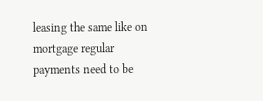leasing the same like on mortgage regular payments need to be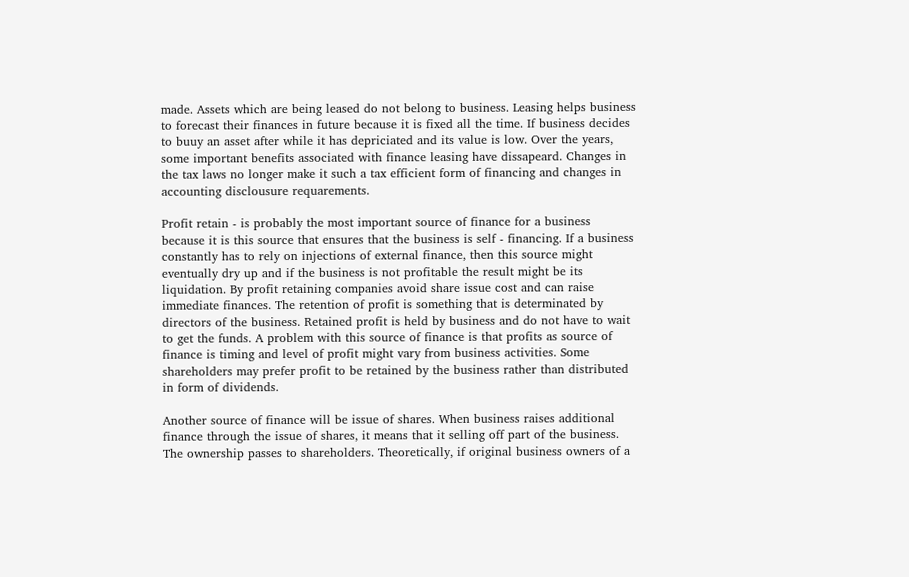made. Assets which are being leased do not belong to business. Leasing helps business to forecast their finances in future because it is fixed all the time. If business decides to buuy an asset after while it has depriciated and its value is low. Over the years, some important benefits associated with finance leasing have dissapeard. Changes in the tax laws no longer make it such a tax efficient form of financing and changes in accounting disclousure requarements.

Profit retain - is probably the most important source of finance for a business because it is this source that ensures that the business is self - financing. If a business constantly has to rely on injections of external finance, then this source might eventually dry up and if the business is not profitable the result might be its liquidation. By profit retaining companies avoid share issue cost and can raise immediate finances. The retention of profit is something that is determinated by directors of the business. Retained profit is held by business and do not have to wait to get the funds. A problem with this source of finance is that profits as source of finance is timing and level of profit might vary from business activities. Some shareholders may prefer profit to be retained by the business rather than distributed in form of dividends.

Another source of finance will be issue of shares. When business raises additional finance through the issue of shares, it means that it selling off part of the business. The ownership passes to shareholders. Theoretically, if original business owners of a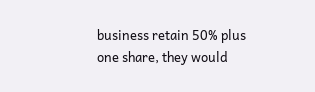business retain 50% plus one share, they would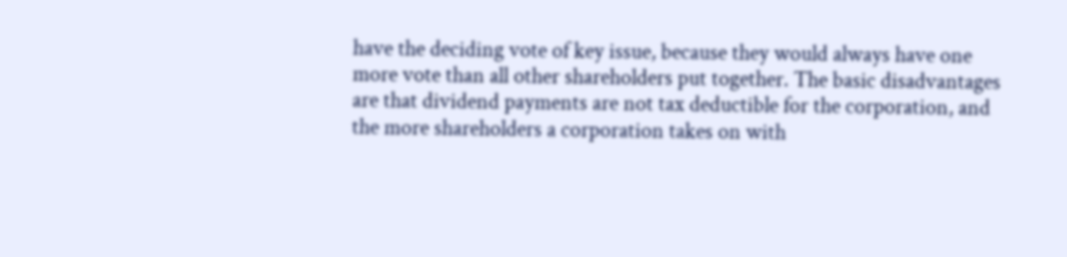have the deciding vote of key issue, because they would always have one more vote than all other shareholders put together. The basic disadvantages are that dividend payments are not tax deductible for the corporation, and the more shareholders a corporation takes on with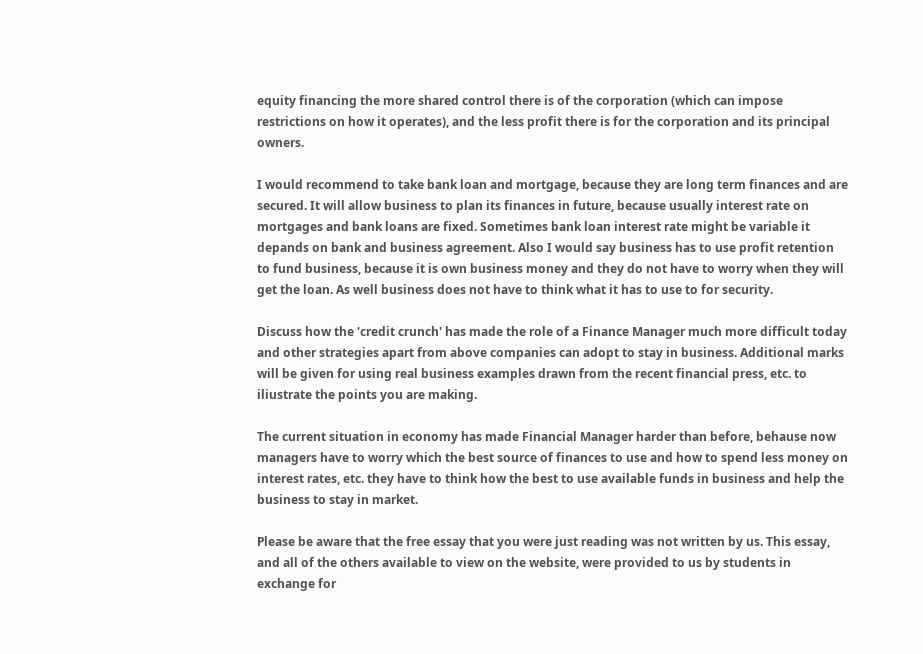equity financing the more shared control there is of the corporation (which can impose restrictions on how it operates), and the less profit there is for the corporation and its principal owners.

I would recommend to take bank loan and mortgage, because they are long term finances and are secured. It will allow business to plan its finances in future, because usually interest rate on mortgages and bank loans are fixed. Sometimes bank loan interest rate might be variable it depands on bank and business agreement. Also I would say business has to use profit retention to fund business, because it is own business money and they do not have to worry when they will get the loan. As well business does not have to think what it has to use to for security.

Discuss how the 'credit crunch' has made the role of a Finance Manager much more difficult today and other strategies apart from above companies can adopt to stay in business. Additional marks will be given for using real business examples drawn from the recent financial press, etc. to iliustrate the points you are making.

The current situation in economy has made Financial Manager harder than before, behause now managers have to worry which the best source of finances to use and how to spend less money on interest rates, etc. they have to think how the best to use available funds in business and help the business to stay in market.

Please be aware that the free essay that you were just reading was not written by us. This essay, and all of the others available to view on the website, were provided to us by students in exchange for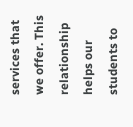services that we offer. This relationship helps our students to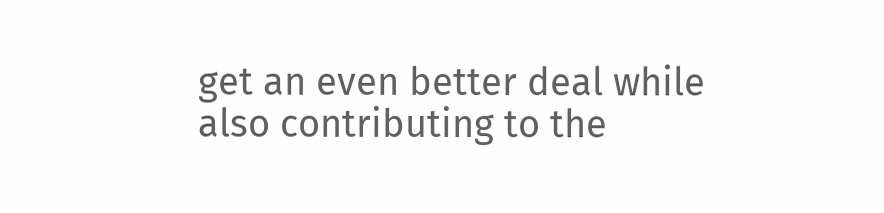get an even better deal while also contributing to the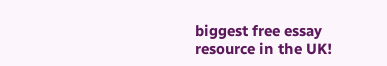biggest free essay resource in the UK!